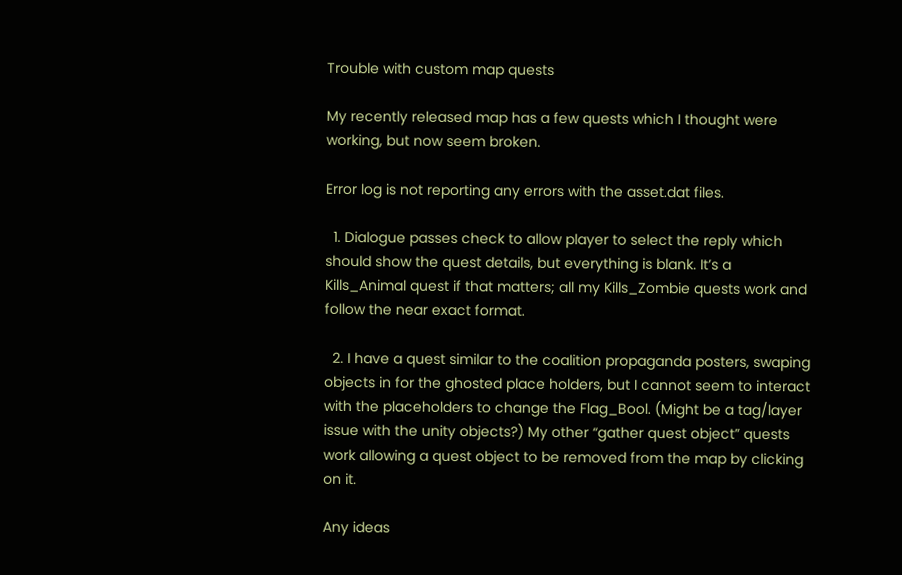Trouble with custom map quests

My recently released map has a few quests which I thought were working, but now seem broken.

Error log is not reporting any errors with the asset.dat files.

  1. Dialogue passes check to allow player to select the reply which should show the quest details, but everything is blank. It’s a Kills_Animal quest if that matters; all my Kills_Zombie quests work and follow the near exact format.

  2. I have a quest similar to the coalition propaganda posters, swaping objects in for the ghosted place holders, but I cannot seem to interact with the placeholders to change the Flag_Bool. (Might be a tag/layer issue with the unity objects?) My other “gather quest object” quests work allowing a quest object to be removed from the map by clicking on it.

Any ideas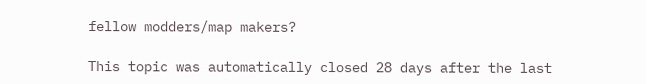fellow modders/map makers?

This topic was automatically closed 28 days after the last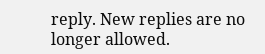reply. New replies are no longer allowed.